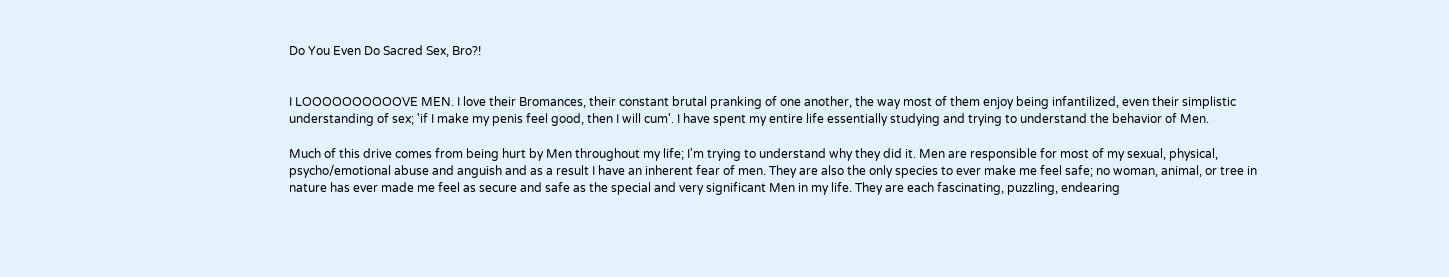Do You Even Do Sacred Sex, Bro?!


I LOOOOOOOOOOVE MEN. I love their Bromances, their constant brutal pranking of one another, the way most of them enjoy being infantilized, even their simplistic understanding of sex; 'if I make my penis feel good, then I will cum'. I have spent my entire life essentially studying and trying to understand the behavior of Men.

Much of this drive comes from being hurt by Men throughout my life; I'm trying to understand why they did it. Men are responsible for most of my sexual, physical, psycho/emotional abuse and anguish and as a result I have an inherent fear of men. They are also the only species to ever make me feel safe; no woman, animal, or tree in nature has ever made me feel as secure and safe as the special and very significant Men in my life. They are each fascinating, puzzling, endearing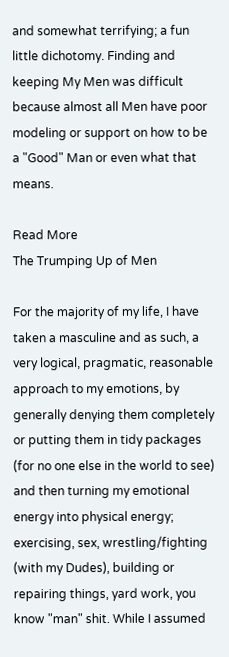and somewhat terrifying; a fun little dichotomy. Finding and keeping My Men was difficult because almost all Men have poor modeling or support on how to be a "Good" Man or even what that means.

Read More
The Trumping Up of Men

For the majority of my life, I have taken a masculine and as such, a very logical, pragmatic, reasonable approach to my emotions, by generally denying them completely or putting them in tidy packages (for no one else in the world to see) and then turning my emotional energy into physical energy; exercising, sex, wrestling/fighting (with my Dudes), building or repairing things, yard work, you know "man" shit. While I assumed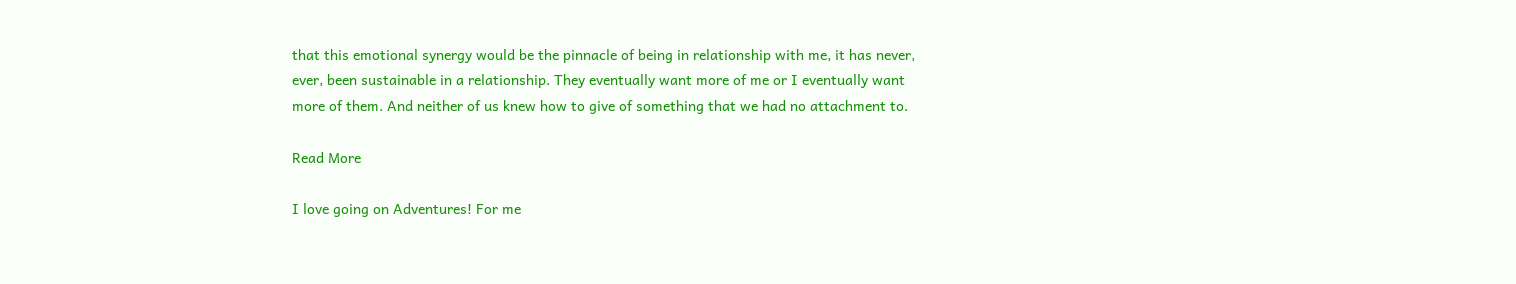that this emotional synergy would be the pinnacle of being in relationship with me, it has never, ever, been sustainable in a relationship. They eventually want more of me or I eventually want more of them. And neither of us knew how to give of something that we had no attachment to.

Read More

I love going on Adventures! For me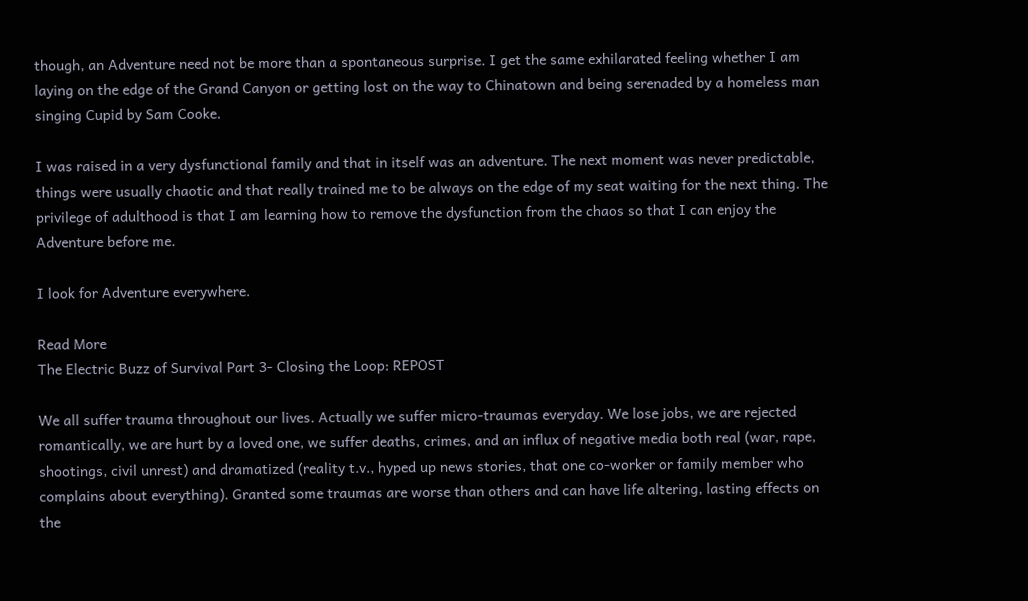though, an Adventure need not be more than a spontaneous surprise. I get the same exhilarated feeling whether I am laying on the edge of the Grand Canyon or getting lost on the way to Chinatown and being serenaded by a homeless man singing Cupid by Sam Cooke.

I was raised in a very dysfunctional family and that in itself was an adventure. The next moment was never predictable, things were usually chaotic and that really trained me to be always on the edge of my seat waiting for the next thing. The privilege of adulthood is that I am learning how to remove the dysfunction from the chaos so that I can enjoy the Adventure before me.

I look for Adventure everywhere.

Read More
The Electric Buzz of Survival Part 3- Closing the Loop: REPOST

We all suffer trauma throughout our lives. Actually we suffer micro-traumas everyday. We lose jobs, we are rejected romantically, we are hurt by a loved one, we suffer deaths, crimes, and an influx of negative media both real (war, rape, shootings, civil unrest) and dramatized (reality t.v., hyped up news stories, that one co-worker or family member who complains about everything). Granted some traumas are worse than others and can have life altering, lasting effects on the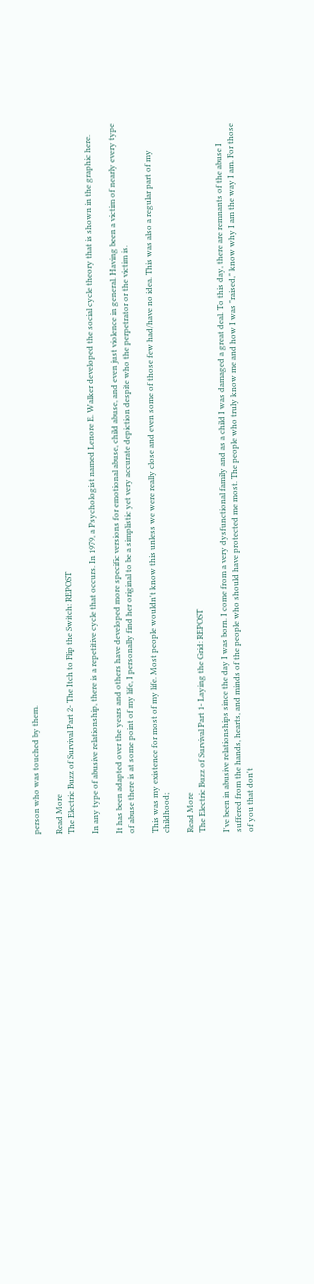person who was touched by them.

Read More
The Electric Buzz of Survival Part 2- The Itch to Flip the Switch: REPOST

In any type of abusive relationship, there is a repetitive cycle that occurs. In 1979, a Psychologist named Lenore E. Walker developed the social cycle theory that is shown in the graphic here.

It has been adapted over the years and others have developed more specific versions for emotional abuse, child abuse, and even just violence in general. Having been a victim of nearly every type of abuse there is at some point of my life, I personally find her original to be a simplistic yet very accurate depiction despite who the perpetrator or the victim is.

This was my existence for most of my life. Most people wouldn't know this unless we were really close and even some of those few had/have no idea. This was also a regular part of my childhood;

Read More
The Electric Buzz of Survival Part 1- Laying the Grid: REPOST

I've been in abusive relationships since the day I was born. I come from a very dysfunctional family and as a child I was damaged a great deal. To this day, there are remnants of the abuse I suffered from the hands, hearts, and minds of the people who should have protected me most. The people who truly know me and how I was "raised," know why I am the way I am. For those of you that don't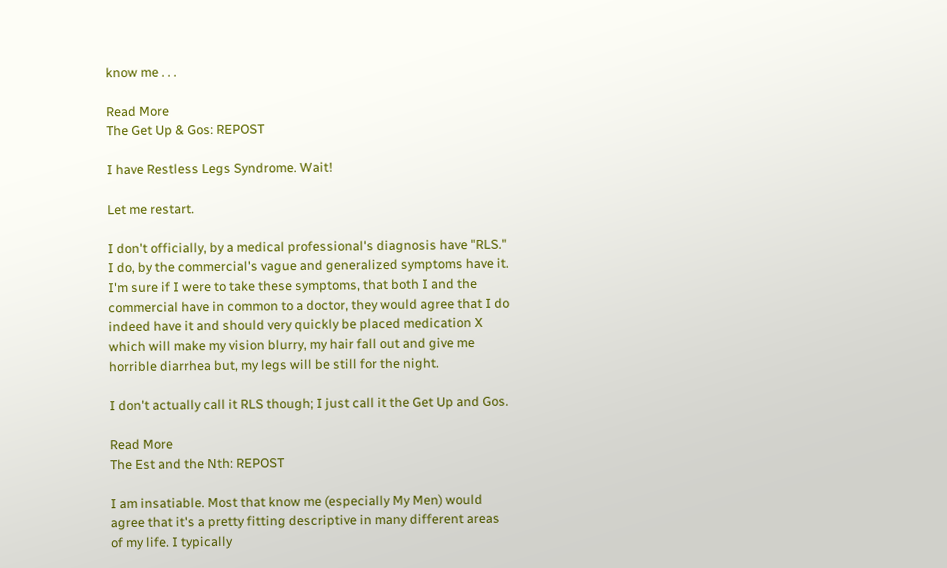know me . . .

Read More
The Get Up & Gos: REPOST

I have Restless Legs Syndrome. Wait!

Let me restart.

I don't officially, by a medical professional's diagnosis have "RLS." I do, by the commercial's vague and generalized symptoms have it. I'm sure if I were to take these symptoms, that both I and the commercial have in common to a doctor, they would agree that I do indeed have it and should very quickly be placed medication X which will make my vision blurry, my hair fall out and give me horrible diarrhea but, my legs will be still for the night.

I don't actually call it RLS though; I just call it the Get Up and Gos.

Read More
The Est and the Nth: REPOST

I am insatiable. Most that know me (especially My Men) would agree that it's a pretty fitting descriptive in many different areas of my life. I typically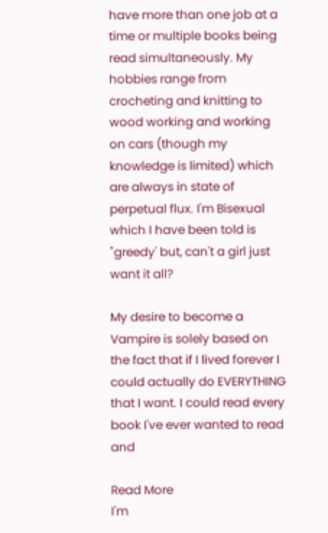have more than one job at a time or multiple books being read simultaneously. My hobbies range from crocheting and knitting to wood working and working on cars (though my knowledge is limited) which are always in state of perpetual flux. I'm Bisexual which I have been told is "greedy' but, can't a girl just want it all?

My desire to become a Vampire is solely based on the fact that if I lived forever I could actually do EVERYTHING that I want. I could read every book I've ever wanted to read and

Read More
I'm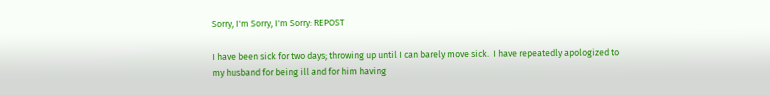Sorry, I'm Sorry, I'm Sorry: REPOST

I have been sick for two days; throwing up until I can barely move sick.  I have repeatedly apologized to my husband for being ill and for him having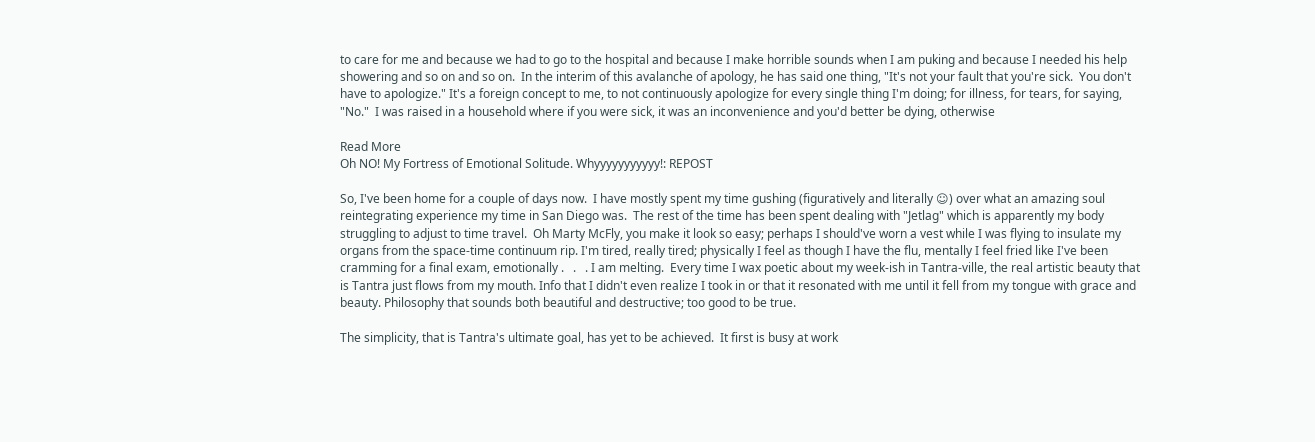to care for me and because we had to go to the hospital and because I make horrible sounds when I am puking and because I needed his help showering and so on and so on.  In the interim of this avalanche of apology, he has said one thing, "It's not your fault that you're sick.  You don't have to apologize." It's a foreign concept to me, to not continuously apologize for every single thing I'm doing; for illness, for tears, for saying, "No."  I was raised in a household where if you were sick, it was an inconvenience and you'd better be dying, otherwise

Read More
Oh NO! My Fortress of Emotional Solitude. Whyyyyyyyyyyy!: REPOST

So, I've been home for a couple of days now.  I have mostly spent my time gushing (figuratively and literally ☺) over what an amazing soul reintegrating experience my time in San Diego was.  The rest of the time has been spent dealing with "Jetlag" which is apparently my body struggling to adjust to time travel.  Oh Marty McFly, you make it look so easy; perhaps I should've worn a vest while I was flying to insulate my organs from the space-time continuum rip. I'm tired, really tired; physically I feel as though I have the flu, mentally I feel fried like I've been cramming for a final exam, emotionally .   .   . I am melting.  Every time I wax poetic about my week-ish in Tantra-ville, the real artistic beauty that is Tantra just flows from my mouth. Info that I didn't even realize I took in or that it resonated with me until it fell from my tongue with grace and beauty. Philosophy that sounds both beautiful and destructive; too good to be true.

The simplicity, that is Tantra's ultimate goal, has yet to be achieved.  It first is busy at work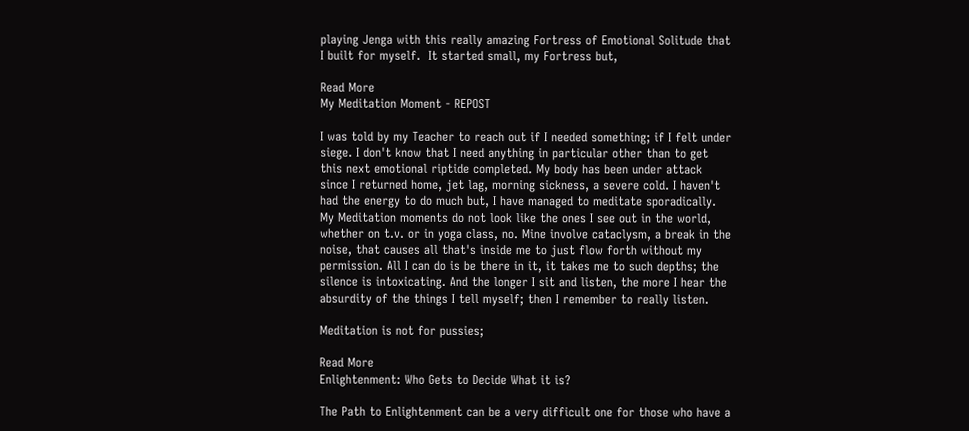playing Jenga with this really amazing Fortress of Emotional Solitude that I built for myself.  It started small, my Fortress but,

Read More
My Meditation Moment - REPOST

I was told by my Teacher to reach out if I needed something; if I felt under siege. I don't know that I need anything in particular other than to get this next emotional riptide completed. My body has been under attack since I returned home, jet lag, morning sickness, a severe cold. I haven't had the energy to do much but, I have managed to meditate sporadically. My Meditation moments do not look like the ones I see out in the world, whether on t.v. or in yoga class, no. Mine involve cataclysm, a break in the noise, that causes all that's inside me to just flow forth without my permission. All I can do is be there in it, it takes me to such depths; the silence is intoxicating. And the longer I sit and listen, the more I hear the absurdity of the things I tell myself; then I remember to really listen.

Meditation is not for pussies;

Read More
Enlightenment: Who Gets to Decide What it is?

The Path to Enlightenment can be a very difficult one for those who have a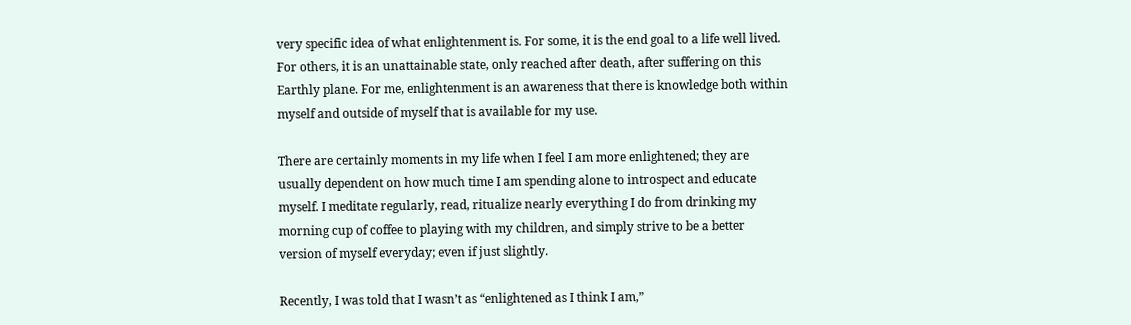very specific idea of what enlightenment is. For some, it is the end goal to a life well lived. For others, it is an unattainable state, only reached after death, after suffering on this Earthly plane. For me, enlightenment is an awareness that there is knowledge both within myself and outside of myself that is available for my use.

There are certainly moments in my life when I feel I am more enlightened; they are usually dependent on how much time I am spending alone to introspect and educate myself. I meditate regularly, read, ritualize nearly everything I do from drinking my morning cup of coffee to playing with my children, and simply strive to be a better version of myself everyday; even if just slightly.

Recently, I was told that I wasn’t as “enlightened as I think I am,”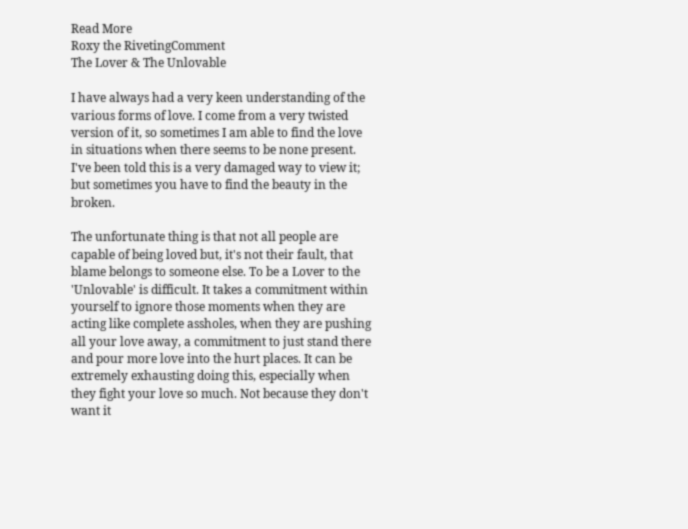Read More
Roxy the RivetingComment
The Lover & The Unlovable

I have always had a very keen understanding of the various forms of love. I come from a very twisted version of it, so sometimes I am able to find the love in situations when there seems to be none present. I've been told this is a very damaged way to view it; but sometimes you have to find the beauty in the broken.

The unfortunate thing is that not all people are capable of being loved but, it's not their fault, that blame belongs to someone else. To be a Lover to the 'Unlovable' is difficult. It takes a commitment within yourself to ignore those moments when they are acting like complete assholes, when they are pushing all your love away, a commitment to just stand there and pour more love into the hurt places. It can be extremely exhausting doing this, especially when they fight your love so much. Not because they don't want it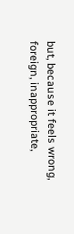but, because it feels wrong, foreign, inappropriate,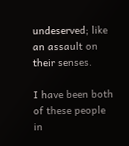undeserved; like an assault on their senses.

I have been both of these people in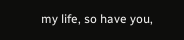my life, so have you,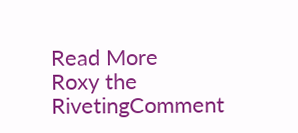Read More
Roxy the RivetingComment